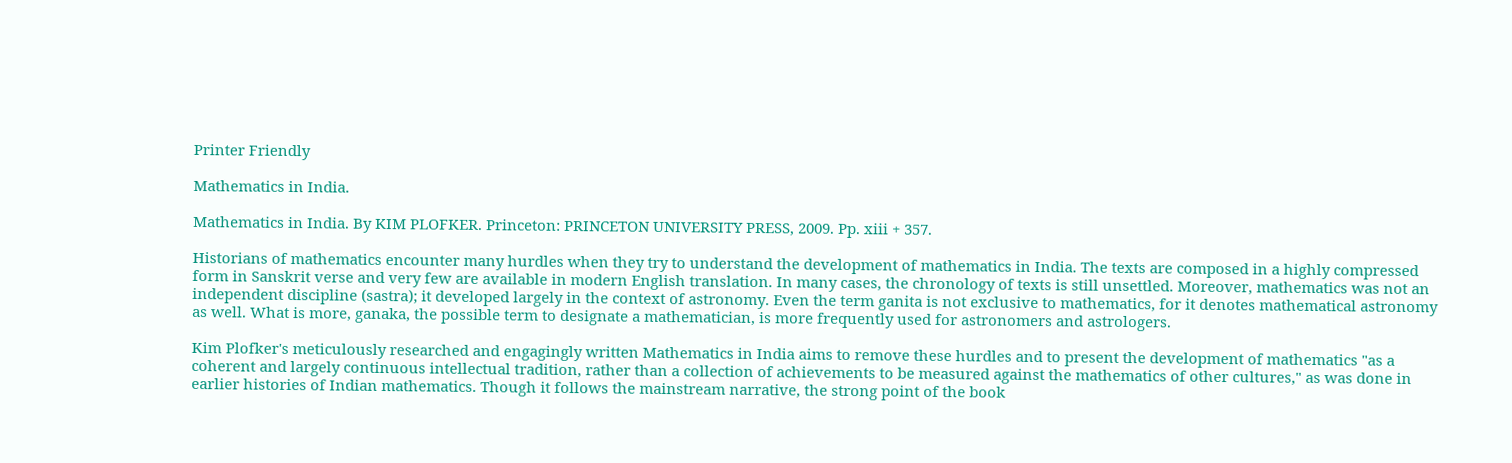Printer Friendly

Mathematics in India.

Mathematics in India. By KIM PLOFKER. Princeton: PRINCETON UNIVERSITY PRESS, 2009. Pp. xiii + 357.

Historians of mathematics encounter many hurdles when they try to understand the development of mathematics in India. The texts are composed in a highly compressed form in Sanskrit verse and very few are available in modern English translation. In many cases, the chronology of texts is still unsettled. Moreover, mathematics was not an independent discipline (sastra); it developed largely in the context of astronomy. Even the term ganita is not exclusive to mathematics, for it denotes mathematical astronomy as well. What is more, ganaka, the possible term to designate a mathematician, is more frequently used for astronomers and astrologers.

Kim Plofker's meticulously researched and engagingly written Mathematics in India aims to remove these hurdles and to present the development of mathematics "as a coherent and largely continuous intellectual tradition, rather than a collection of achievements to be measured against the mathematics of other cultures," as was done in earlier histories of Indian mathematics. Though it follows the mainstream narrative, the strong point of the book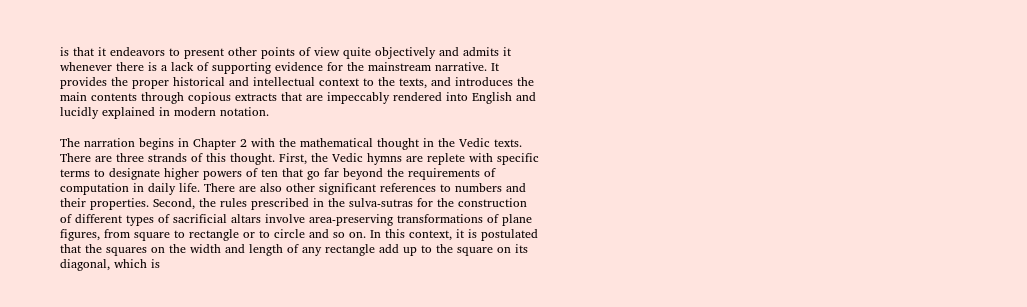is that it endeavors to present other points of view quite objectively and admits it whenever there is a lack of supporting evidence for the mainstream narrative. It provides the proper historical and intellectual context to the texts, and introduces the main contents through copious extracts that are impeccably rendered into English and lucidly explained in modern notation.

The narration begins in Chapter 2 with the mathematical thought in the Vedic texts. There are three strands of this thought. First, the Vedic hymns are replete with specific terms to designate higher powers of ten that go far beyond the requirements of computation in daily life. There are also other significant references to numbers and their properties. Second, the rules prescribed in the sulva-sutras for the construction of different types of sacrificial altars involve area-preserving transformations of plane figures, from square to rectangle or to circle and so on. In this context, it is postulated that the squares on the width and length of any rectangle add up to the square on its diagonal, which is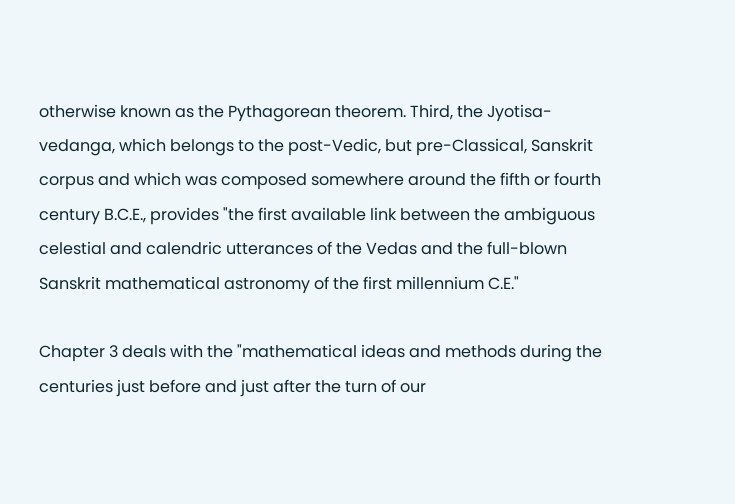otherwise known as the Pythagorean theorem. Third, the Jyotisa-vedanga, which belongs to the post-Vedic, but pre-Classical, Sanskrit corpus and which was composed somewhere around the fifth or fourth century B.C.E., provides "the first available link between the ambiguous celestial and calendric utterances of the Vedas and the full-blown Sanskrit mathematical astronomy of the first millennium C.E."

Chapter 3 deals with the "mathematical ideas and methods during the centuries just before and just after the turn of our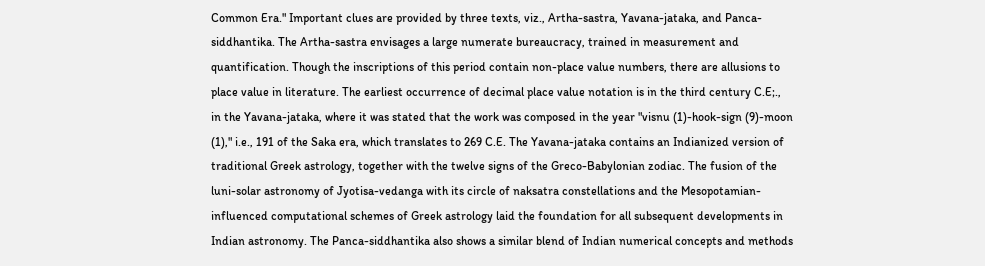Common Era." Important clues are provided by three texts, viz., Artha-sastra, Yavana-jataka, and Panca-siddhantika. The Artha-sastra envisages a large numerate bureaucracy, trained in measurement and quantification. Though the inscriptions of this period contain non-place value numbers, there are allusions to place value in literature. The earliest occurrence of decimal place value notation is in the third century C.E;., in the Yavana-jataka, where it was stated that the work was composed in the year "visnu (1)-hook-sign (9)-moon (1)," i.e., 191 of the Saka era, which translates to 269 C.E. The Yavana-jataka contains an Indianized version of traditional Greek astrology, together with the twelve signs of the Greco-Babylonian zodiac. The fusion of the luni-solar astronomy of Jyotisa-vedanga with its circle of naksatra constellations and the Mesopotamian-influenced computational schemes of Greek astrology laid the foundation for all subsequent developments in Indian astronomy. The Panca-siddhantika also shows a similar blend of Indian numerical concepts and methods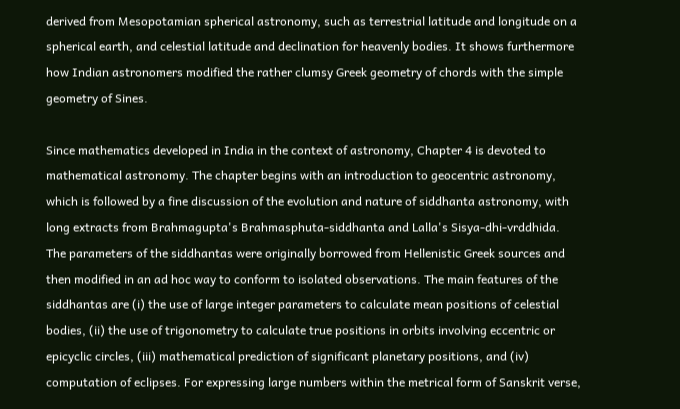derived from Mesopotamian spherical astronomy, such as terrestrial latitude and longitude on a spherical earth, and celestial latitude and declination for heavenly bodies. It shows furthermore how Indian astronomers modified the rather clumsy Greek geometry of chords with the simple geometry of Sines.

Since mathematics developed in India in the context of astronomy, Chapter 4 is devoted to mathematical astronomy. The chapter begins with an introduction to geocentric astronomy, which is followed by a fine discussion of the evolution and nature of siddhanta astronomy, with long extracts from Brahmagupta's Brahmasphuta-siddhanta and Lalla's Sisya-dhi-vrddhida. The parameters of the siddhantas were originally borrowed from Hellenistic Greek sources and then modified in an ad hoc way to conform to isolated observations. The main features of the siddhantas are (i) the use of large integer parameters to calculate mean positions of celestial bodies, (ii) the use of trigonometry to calculate true positions in orbits involving eccentric or epicyclic circles, (iii) mathematical prediction of significant planetary positions, and (iv) computation of eclipses. For expressing large numbers within the metrical form of Sanskrit verse,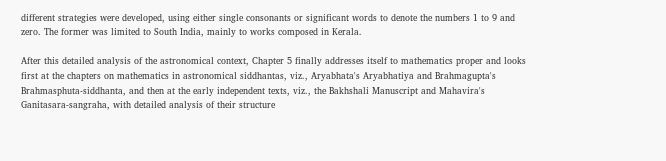different strategies were developed, using either single consonants or significant words to denote the numbers 1 to 9 and zero. The former was limited to South India, mainly to works composed in Kerala.

After this detailed analysis of the astronomical context, Chapter 5 finally addresses itself to mathematics proper and looks first at the chapters on mathematics in astronomical siddhantas, viz., Aryabhata's Aryabhatiya and Brahmagupta's Brahmasphuta-siddhanta, and then at the early independent texts, viz., the Bakhshali Manuscript and Mahavira's Ganitasara-sangraha, with detailed analysis of their structure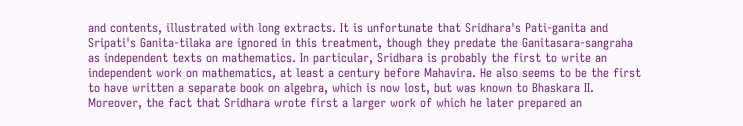and contents, illustrated with long extracts. It is unfortunate that Sridhara's Pati-ganita and Sripati's Ganita-tilaka are ignored in this treatment, though they predate the Ganitasara-sangraha as independent texts on mathematics. In particular, Sridhara is probably the first to write an independent work on mathematics, at least a century before Mahavira. He also seems to be the first to have written a separate book on algebra, which is now lost, but was known to Bhaskara II. Moreover, the fact that Sridhara wrote first a larger work of which he later prepared an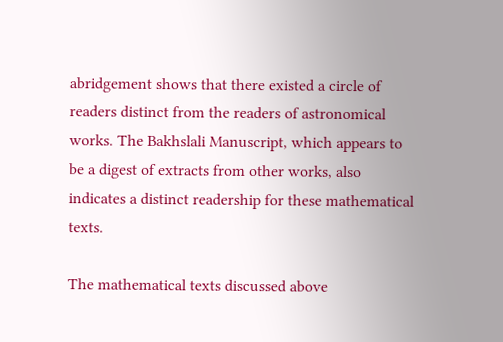abridgement shows that there existed a circle of readers distinct from the readers of astronomical works. The Bakhslali Manuscript, which appears to be a digest of extracts from other works, also indicates a distinct readership for these mathematical texts.

The mathematical texts discussed above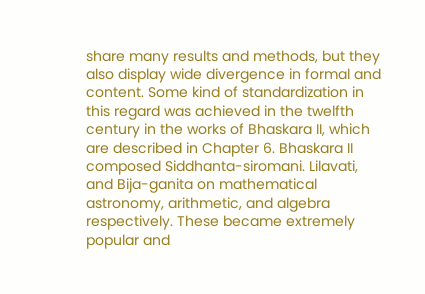share many results and methods, but they also display wide divergence in formal and content. Some kind of standardization in this regard was achieved in the twelfth century in the works of Bhaskara II, which are described in Chapter 6. Bhaskara II composed Siddhanta-siromani. Lilavati, and Bija-ganita on mathematical astronomy, arithmetic, and algebra respectively. These became extremely popular and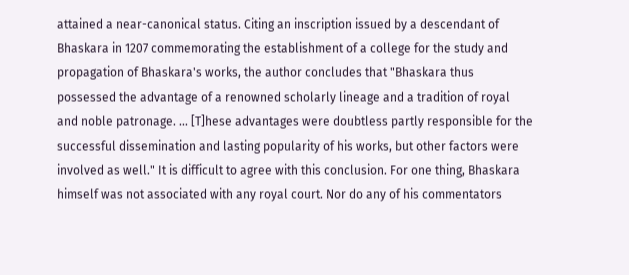attained a near-canonical status. Citing an inscription issued by a descendant of Bhaskara in 1207 commemorating the establishment of a college for the study and propagation of Bhaskara's works, the author concludes that "Bhaskara thus possessed the advantage of a renowned scholarly lineage and a tradition of royal and noble patronage. ... [T]hese advantages were doubtless partly responsible for the successful dissemination and lasting popularity of his works, but other factors were involved as well." It is difficult to agree with this conclusion. For one thing, Bhaskara himself was not associated with any royal court. Nor do any of his commentators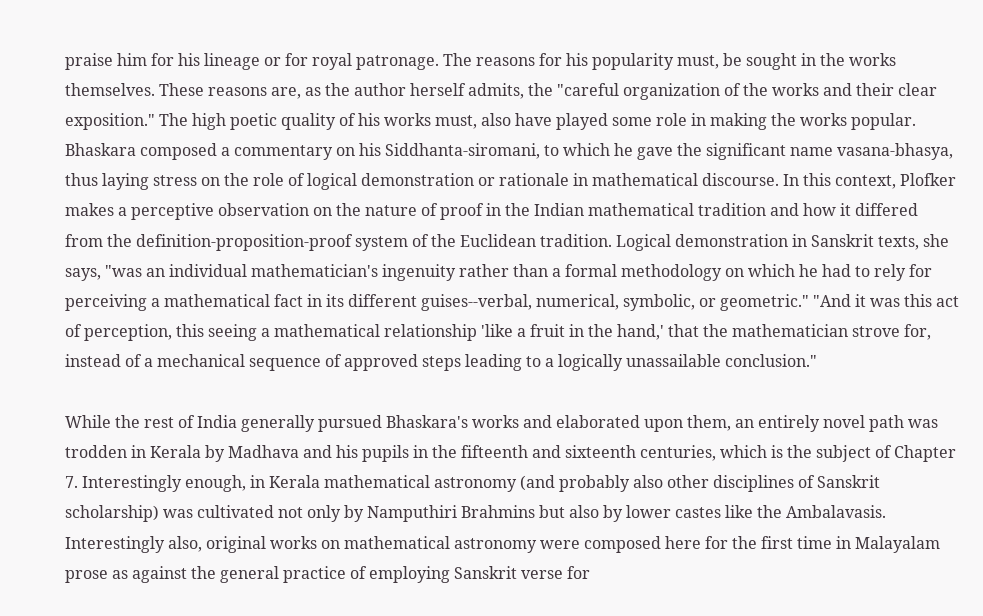praise him for his lineage or for royal patronage. The reasons for his popularity must, be sought in the works themselves. These reasons are, as the author herself admits, the "careful organization of the works and their clear exposition." The high poetic quality of his works must, also have played some role in making the works popular. Bhaskara composed a commentary on his Siddhanta-siromani, to which he gave the significant name vasana-bhasya, thus laying stress on the role of logical demonstration or rationale in mathematical discourse. In this context, Plofker makes a perceptive observation on the nature of proof in the Indian mathematical tradition and how it differed from the definition-proposition-proof system of the Euclidean tradition. Logical demonstration in Sanskrit texts, she says, "was an individual mathematician's ingenuity rather than a formal methodology on which he had to rely for perceiving a mathematical fact in its different guises--verbal, numerical, symbolic, or geometric." "And it was this act of perception, this seeing a mathematical relationship 'like a fruit in the hand,' that the mathematician strove for, instead of a mechanical sequence of approved steps leading to a logically unassailable conclusion."

While the rest of India generally pursued Bhaskara's works and elaborated upon them, an entirely novel path was trodden in Kerala by Madhava and his pupils in the fifteenth and sixteenth centuries, which is the subject of Chapter 7. Interestingly enough, in Kerala mathematical astronomy (and probably also other disciplines of Sanskrit scholarship) was cultivated not only by Namputhiri Brahmins but also by lower castes like the Ambalavasis. Interestingly also, original works on mathematical astronomy were composed here for the first time in Malayalam prose as against the general practice of employing Sanskrit verse for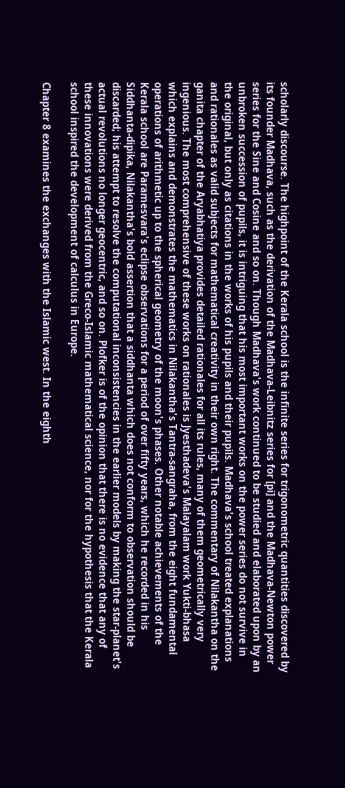scholarly discourse. The highpoint of the Kerala school is the infinite series for trigonometric quantities discovered by its founder Madhava, such as the derivation of the Madhava-Leibnitz series for [pi] and the Madhava-Newton power series for the Sine and Cosine and so on. Though Madhava's work continued to be studied and elaborated upon by an unbroken succession of pupils, it is intriguing that his most important works on the power series do not survive in the original, but only as citations in the works of his pupils and their pupils. Madhava's school treated explanations and rationales as valid subjects for mathematical creativity in their own right. The commentary of Nilakantha on the ganita chapter of the Aryabhatiya provides detailed rationales for all its rules, many of them geometrically very ingenious. The most comprehensive of these works on rationales is Jyesthadeva's Malayalam work Yukti-bhasa which explains and demonstrates the mathematics in Nilakantha's Tantra-sangraha, from the eight fundamental operations of arithmetic up to the spherical geometry of the moon's phases. Other notable achievements of the Kerala school are Paramesvara's eclipse observations for a period of over fifty years, which he recorded in his Siddhanta-dipika, Nilakantha's bold assertion that a siddhanta which does not conform to observation should be discarded; his attempt to resolve the computational inconsistencies in the earlier models by making the star-planet's actual revolutions no longer geocentric, and so on. Plofker is of the opinion that there is no evidence that any of these innovations were derived from the Greco-Islamic mathematical science, nor for the hypothesis that the Kerala school inspired the development of calculus in Europe.

Chapter 8 examines the exchanges with the Islamic west. In the eighth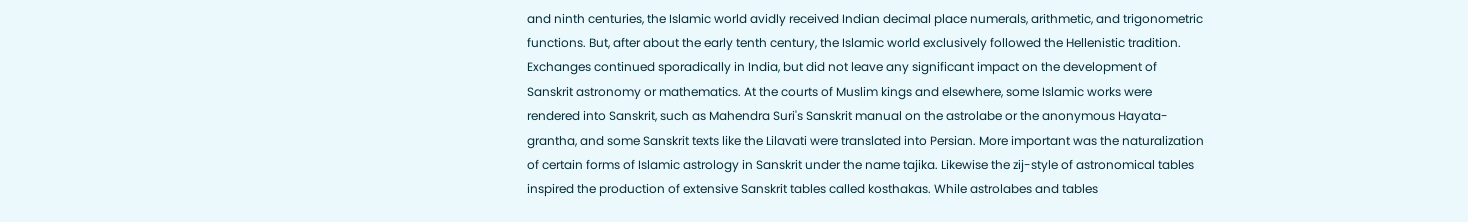and ninth centuries, the Islamic world avidly received Indian decimal place numerals, arithmetic, and trigonometric functions. But, after about the early tenth century, the Islamic world exclusively followed the Hellenistic tradition. Exchanges continued sporadically in India, but did not leave any significant impact on the development of Sanskrit astronomy or mathematics. At the courts of Muslim kings and elsewhere, some Islamic works were rendered into Sanskrit, such as Mahendra Suri's Sanskrit manual on the astrolabe or the anonymous Hayata-grantha, and some Sanskrit texts like the Lilavati were translated into Persian. More important was the naturalization of certain forms of Islamic astrology in Sanskrit under the name tajika. Likewise the zij-style of astronomical tables inspired the production of extensive Sanskrit tables called kosthakas. While astrolabes and tables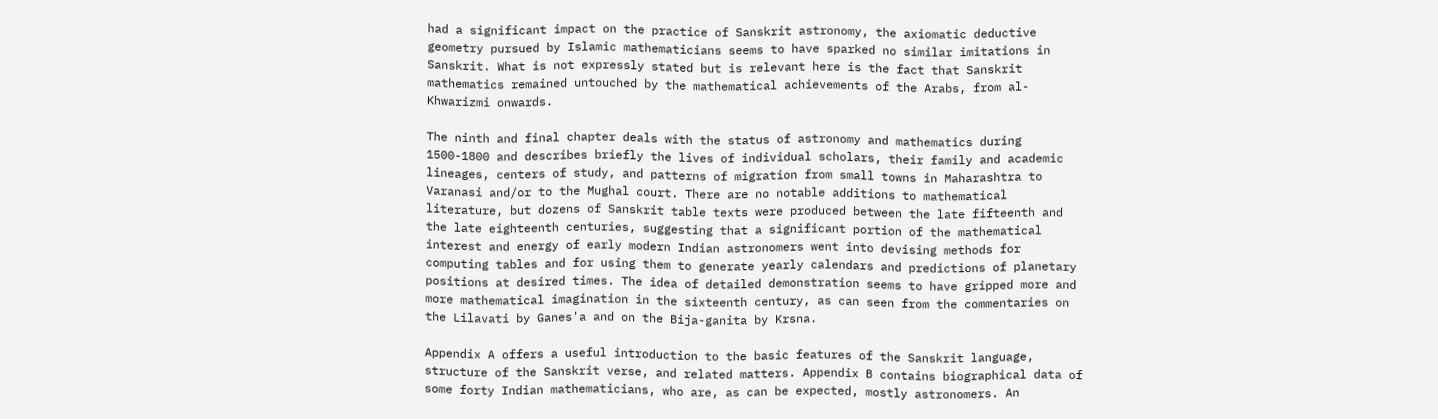had a significant impact on the practice of Sanskrit astronomy, the axiomatic deductive geometry pursued by Islamic mathematicians seems to have sparked no similar imitations in Sanskrit. What is not expressly stated but is relevant here is the fact that Sanskrit mathematics remained untouched by the mathematical achievements of the Arabs, from al-Khwarizmi onwards.

The ninth and final chapter deals with the status of astronomy and mathematics during 1500-1800 and describes briefly the lives of individual scholars, their family and academic lineages, centers of study, and patterns of migration from small towns in Maharashtra to Varanasi and/or to the Mughal court. There are no notable additions to mathematical literature, but dozens of Sanskrit table texts were produced between the late fifteenth and the late eighteenth centuries, suggesting that a significant portion of the mathematical interest and energy of early modern Indian astronomers went into devising methods for computing tables and for using them to generate yearly calendars and predictions of planetary positions at desired times. The idea of detailed demonstration seems to have gripped more and more mathematical imagination in the sixteenth century, as can seen from the commentaries on the Lilavati by Ganes'a and on the Bija-ganita by Krsna.

Appendix A offers a useful introduction to the basic features of the Sanskrit language, structure of the Sanskrit verse, and related matters. Appendix B contains biographical data of some forty Indian mathematicians, who are, as can be expected, mostly astronomers. An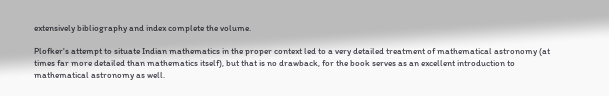extensively bibliography and index complete the volume.

Plofker's attempt to situate Indian mathematics in the proper context led to a very detailed treatment of mathematical astronomy (at times far more detailed than mathematics itself), but that is no drawback, for the book serves as an excellent introduction to mathematical astronomy as well.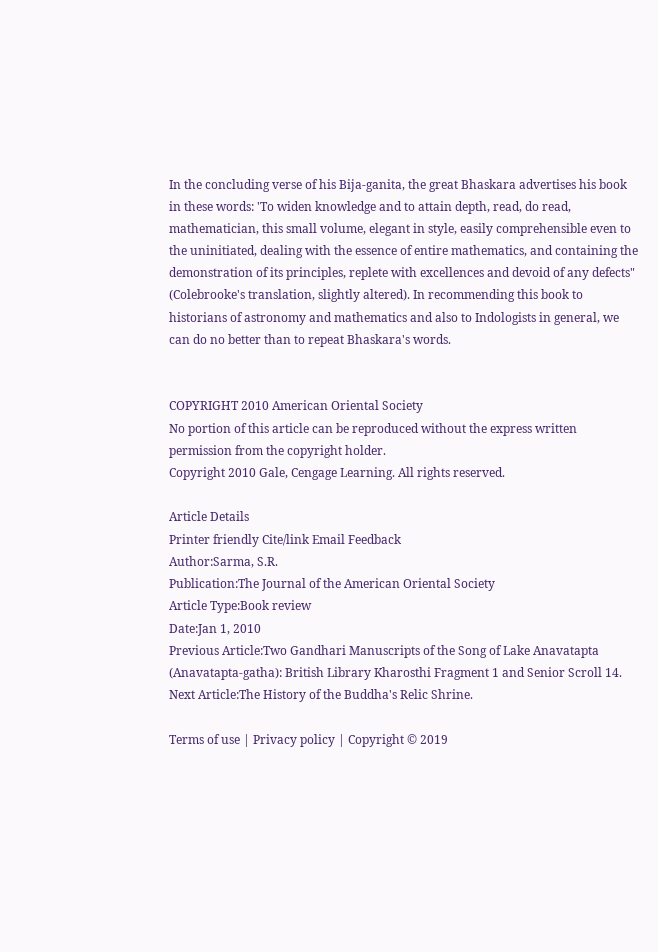In the concluding verse of his Bija-ganita, the great Bhaskara advertises his book in these words: 'To widen knowledge and to attain depth, read, do read, mathematician, this small volume, elegant in style, easily comprehensible even to the uninitiated, dealing with the essence of entire mathematics, and containing the demonstration of its principles, replete with excellences and devoid of any defects" (Colebrooke's translation, slightly altered). In recommending this book to historians of astronomy and mathematics and also to Indologists in general, we can do no better than to repeat Bhaskara's words.


COPYRIGHT 2010 American Oriental Society
No portion of this article can be reproduced without the express written permission from the copyright holder.
Copyright 2010 Gale, Cengage Learning. All rights reserved.

Article Details
Printer friendly Cite/link Email Feedback
Author:Sarma, S.R.
Publication:The Journal of the American Oriental Society
Article Type:Book review
Date:Jan 1, 2010
Previous Article:Two Gandhari Manuscripts of the Song of Lake Anavatapta (Anavatapta-gatha): British Library Kharosthi Fragment 1 and Senior Scroll 14.
Next Article:The History of the Buddha's Relic Shrine.

Terms of use | Privacy policy | Copyright © 2019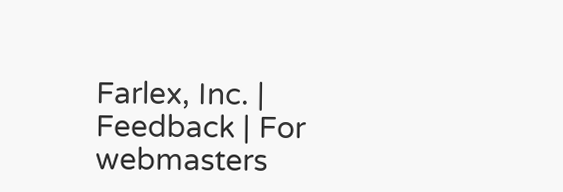Farlex, Inc. | Feedback | For webmasters